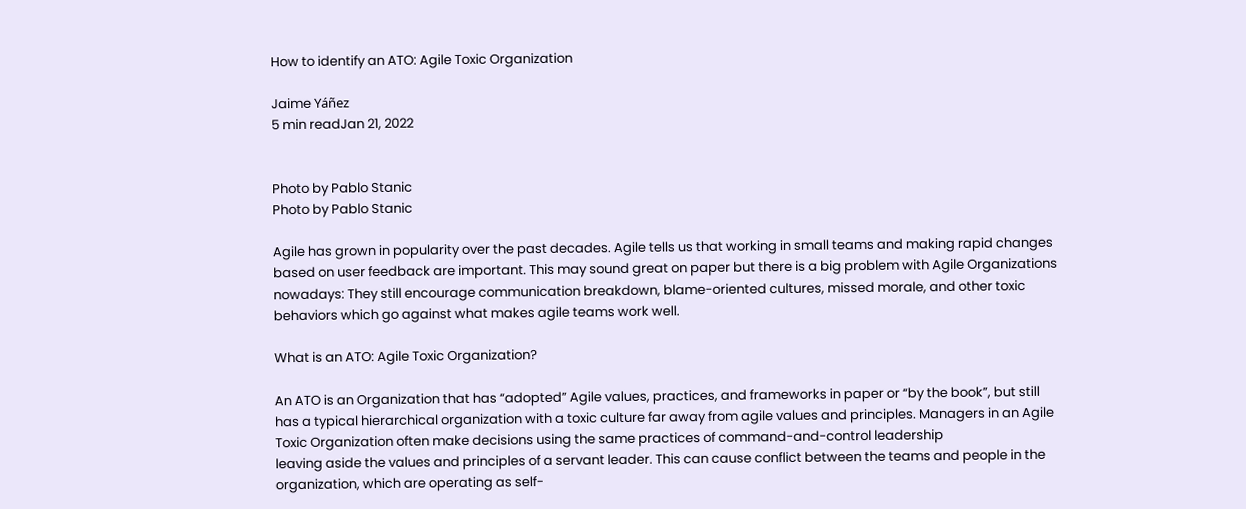How to identify an ATO: Agile Toxic Organization

Jaime Yáñez
5 min readJan 21, 2022


Photo by Pablo Stanic
Photo by Pablo Stanic

Agile has grown in popularity over the past decades. Agile tells us that working in small teams and making rapid changes based on user feedback are important. This may sound great on paper but there is a big problem with Agile Organizations nowadays: They still encourage communication breakdown, blame-oriented cultures, missed morale, and other toxic behaviors which go against what makes agile teams work well.

What is an ATO: Agile Toxic Organization?

An ATO is an Organization that has “adopted” Agile values, practices, and frameworks in paper or “by the book”, but still has a typical hierarchical organization with a toxic culture far away from agile values and principles. Managers in an Agile Toxic Organization often make decisions using the same practices of command-and-control leadership
leaving aside the values and principles of a servant leader. This can cause conflict between the teams and people in the organization, which are operating as self-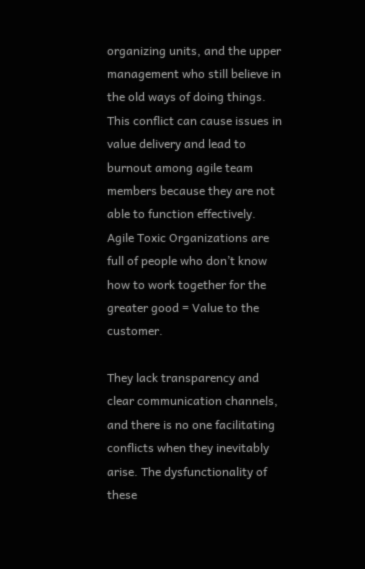organizing units, and the upper management who still believe in the old ways of doing things. This conflict can cause issues in value delivery and lead to burnout among agile team members because they are not able to function effectively.
Agile Toxic Organizations are full of people who don’t know how to work together for the greater good = Value to the customer.

They lack transparency and clear communication channels, and there is no one facilitating conflicts when they inevitably arise. The dysfunctionality of these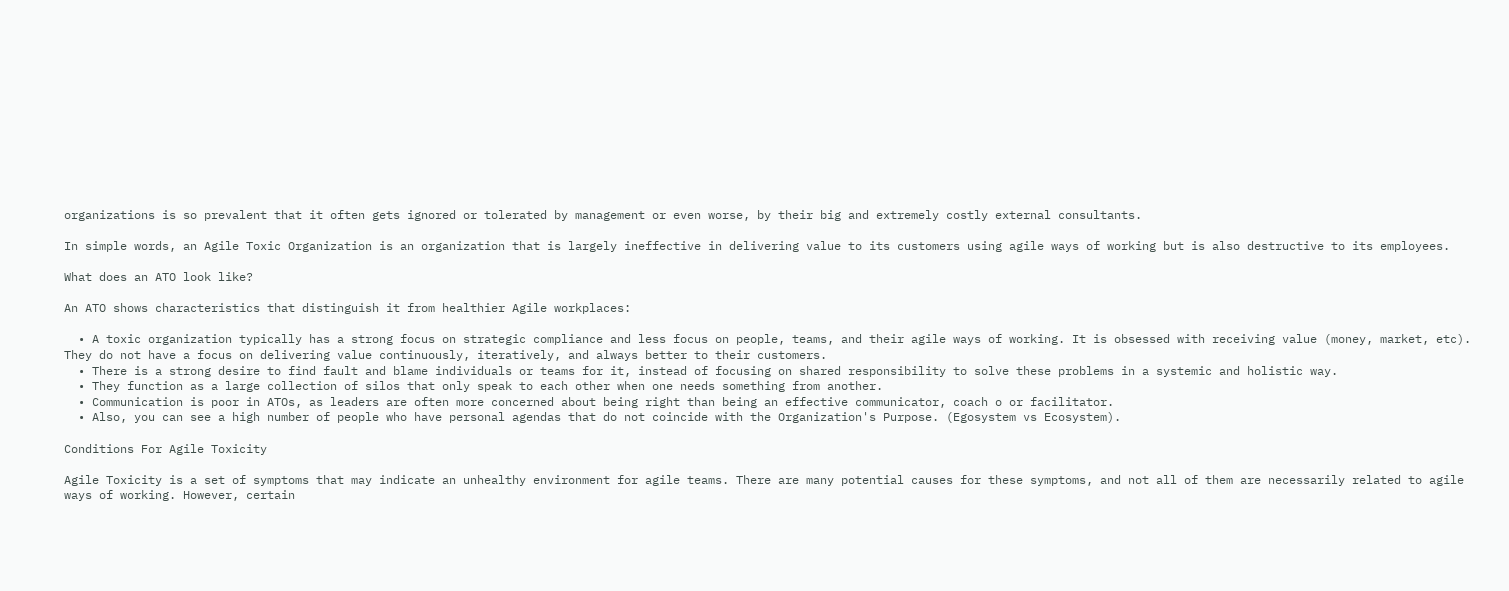organizations is so prevalent that it often gets ignored or tolerated by management or even worse, by their big and extremely costly external consultants.

In simple words, an Agile Toxic Organization is an organization that is largely ineffective in delivering value to its customers using agile ways of working but is also destructive to its employees.

What does an ATO look like?

An ATO shows characteristics that distinguish it from healthier Agile workplaces:

  • A toxic organization typically has a strong focus on strategic compliance and less focus on people, teams, and their agile ways of working. It is obsessed with receiving value (money, market, etc). They do not have a focus on delivering value continuously, iteratively, and always better to their customers.
  • There is a strong desire to find fault and blame individuals or teams for it, instead of focusing on shared responsibility to solve these problems in a systemic and holistic way.
  • They function as a large collection of silos that only speak to each other when one needs something from another.
  • Communication is poor in ATOs, as leaders are often more concerned about being right than being an effective communicator, coach o or facilitator.
  • Also, you can see a high number of people who have personal agendas that do not coincide with the Organization's Purpose. (Egosystem vs Ecosystem).

Conditions For Agile Toxicity

Agile Toxicity is a set of symptoms that may indicate an unhealthy environment for agile teams. There are many potential causes for these symptoms, and not all of them are necessarily related to agile ways of working. However, certain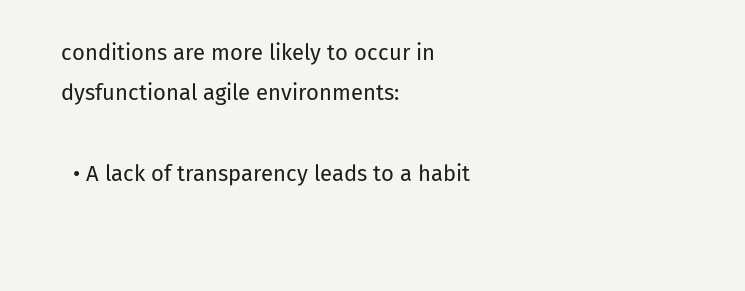conditions are more likely to occur in dysfunctional agile environments:

  • A lack of transparency leads to a habit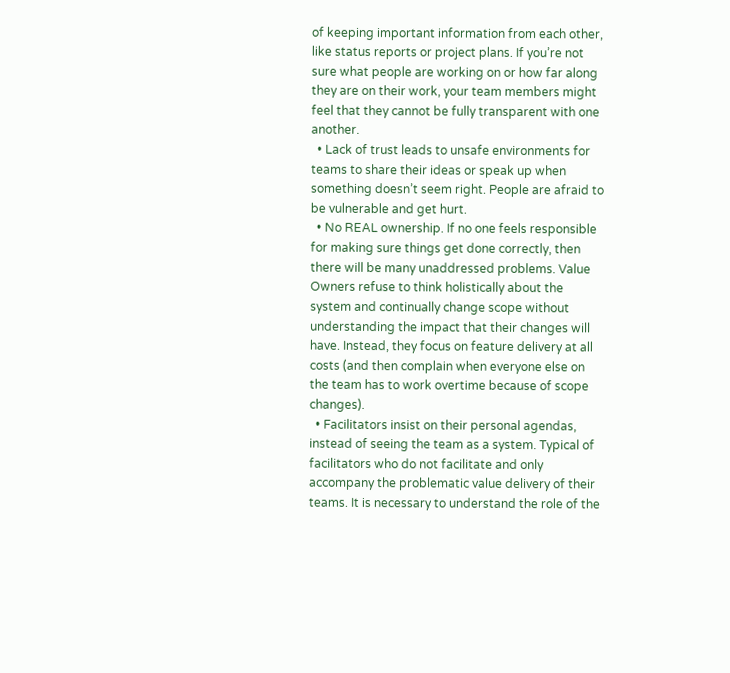of keeping important information from each other, like status reports or project plans. If you’re not sure what people are working on or how far along they are on their work, your team members might feel that they cannot be fully transparent with one another.
  • Lack of trust leads to unsafe environments for teams to share their ideas or speak up when something doesn’t seem right. People are afraid to be vulnerable and get hurt.
  • No REAL ownership. If no one feels responsible for making sure things get done correctly, then there will be many unaddressed problems. Value Owners refuse to think holistically about the system and continually change scope without understanding the impact that their changes will have. Instead, they focus on feature delivery at all costs (and then complain when everyone else on the team has to work overtime because of scope changes).
  • Facilitators insist on their personal agendas, instead of seeing the team as a system. Typical of facilitators who do not facilitate and only accompany the problematic value delivery of their teams. It is necessary to understand the role of the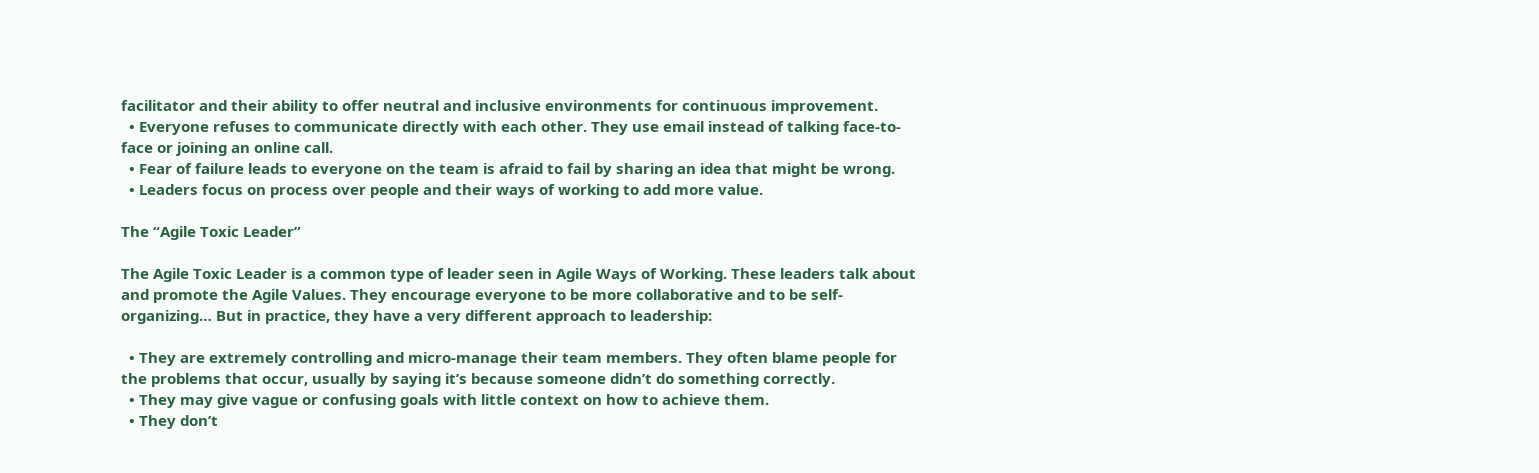facilitator and their ability to offer neutral and inclusive environments for continuous improvement.
  • Everyone refuses to communicate directly with each other. They use email instead of talking face-to-face or joining an online call.
  • Fear of failure leads to everyone on the team is afraid to fail by sharing an idea that might be wrong.
  • Leaders focus on process over people and their ways of working to add more value.

The “Agile Toxic Leader”

The Agile Toxic Leader is a common type of leader seen in Agile Ways of Working. These leaders talk about and promote the Agile Values. They encourage everyone to be more collaborative and to be self-organizing… But in practice, they have a very different approach to leadership:

  • They are extremely controlling and micro-manage their team members. They often blame people for the problems that occur, usually by saying it’s because someone didn’t do something correctly.
  • They may give vague or confusing goals with little context on how to achieve them.
  • They don’t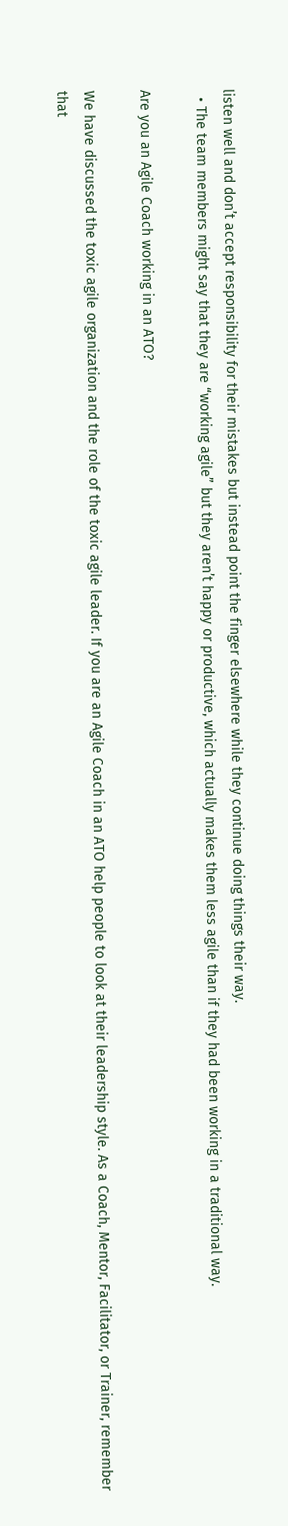listen well and don’t accept responsibility for their mistakes but instead point the finger elsewhere while they continue doing things their way.
  • The team members might say that they are “working agile” but they aren’t happy or productive, which actually makes them less agile than if they had been working in a traditional way.

Are you an Agile Coach working in an ATO?

We have discussed the toxic agile organization and the role of the toxic agile leader. If you are an Agile Coach in an ATO help people to look at their leadership style. As a Coach, Mentor, Facilitator, or Trainer, remember that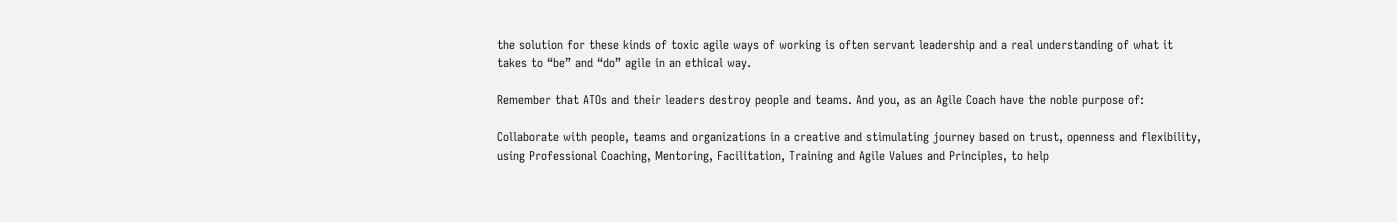the solution for these kinds of toxic agile ways of working is often servant leadership and a real understanding of what it takes to “be” and “do” agile in an ethical way.

Remember that ATOs and their leaders destroy people and teams. And you, as an Agile Coach have the noble purpose of:

Collaborate with people, teams and organizations in a creative and stimulating journey based on trust, openness and flexibility, using Professional Coaching, Mentoring, Facilitation, Training and Agile Values and Principles, to help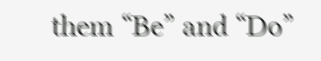them “Be” and “Do”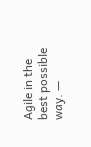Agile in the best possible way. —